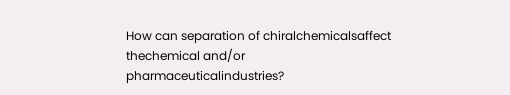How can separation of chiralchemicalsaffect thechemical and/or pharmaceuticalindustries?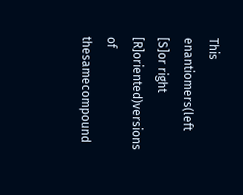This enantiomers(left [S]or right [R]oriented)versions of thesamecompound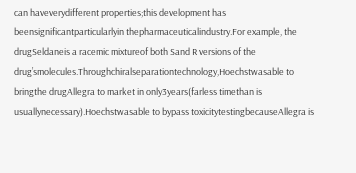can haveverydifferent properties;this development has beensignificantparticularlyin thepharmaceuticalindustry.For example, the drugSeldaneis a racemic mixtureof both Sand R versions of the drug’smolecules.Throughchiralseparationtechnology,Hoechstwasable to bringthe drugAllegra to market in only3years(farless timethan is usuallynecessary).Hoechstwasable to bypass toxicitytestingbecauseAllegra is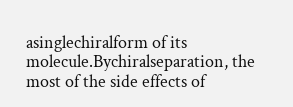asinglechiralform of its molecule.Bychiralseparation, the most of the side effects of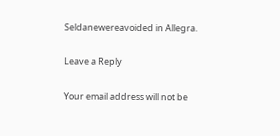Seldanewereavoided in Allegra.

Leave a Reply

Your email address will not be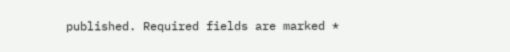published. Required fields are marked *